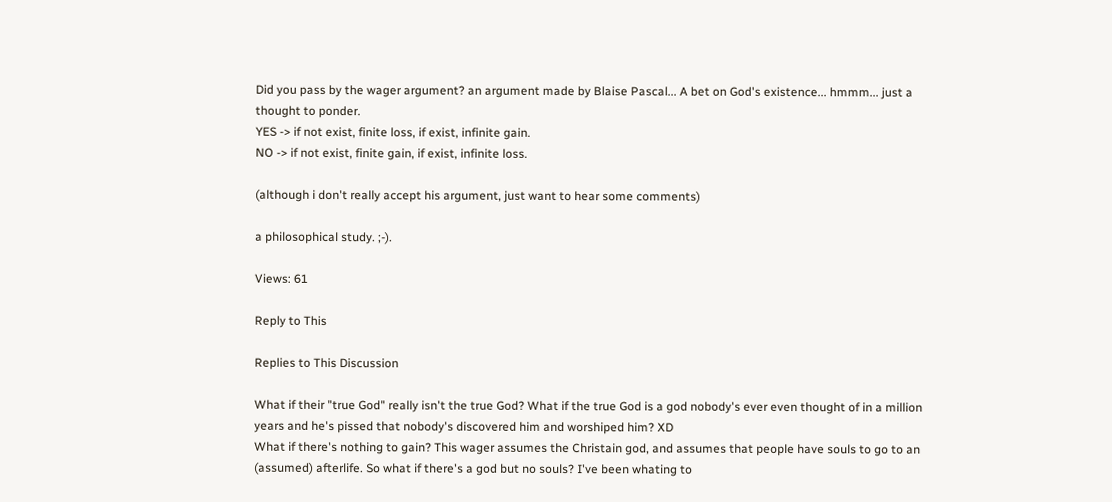Did you pass by the wager argument? an argument made by Blaise Pascal... A bet on God's existence... hmmm... just a thought to ponder.
YES -> if not exist, finite loss, if exist, infinite gain.
NO -> if not exist, finite gain, if exist, infinite loss.

(although i don't really accept his argument, just want to hear some comments)

a philosophical study. ;-).

Views: 61

Reply to This

Replies to This Discussion

What if their "true God" really isn't the true God? What if the true God is a god nobody's ever even thought of in a million years and he's pissed that nobody's discovered him and worshiped him? XD
What if there's nothing to gain? This wager assumes the Christain god, and assumes that people have souls to go to an (assumed) afterlife. So what if there's a god but no souls? I've been whating to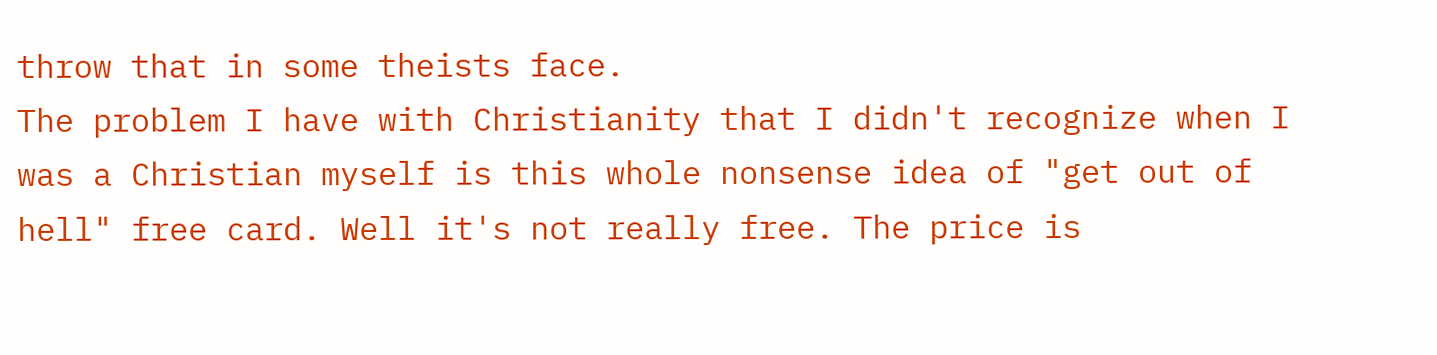throw that in some theists face.
The problem I have with Christianity that I didn't recognize when I was a Christian myself is this whole nonsense idea of "get out of hell" free card. Well it's not really free. The price is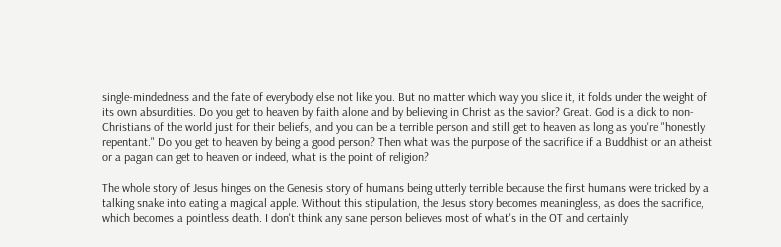single-mindedness and the fate of everybody else not like you. But no matter which way you slice it, it folds under the weight of its own absurdities. Do you get to heaven by faith alone and by believing in Christ as the savior? Great. God is a dick to non-Christians of the world just for their beliefs, and you can be a terrible person and still get to heaven as long as you're "honestly repentant." Do you get to heaven by being a good person? Then what was the purpose of the sacrifice if a Buddhist or an atheist or a pagan can get to heaven or indeed, what is the point of religion?

The whole story of Jesus hinges on the Genesis story of humans being utterly terrible because the first humans were tricked by a talking snake into eating a magical apple. Without this stipulation, the Jesus story becomes meaningless, as does the sacrifice, which becomes a pointless death. I don't think any sane person believes most of what's in the OT and certainly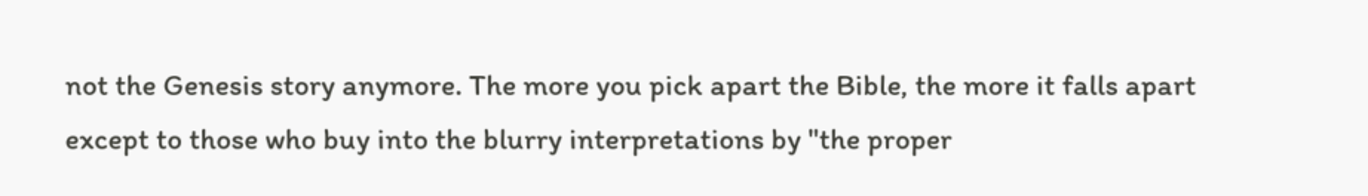not the Genesis story anymore. The more you pick apart the Bible, the more it falls apart except to those who buy into the blurry interpretations by "the proper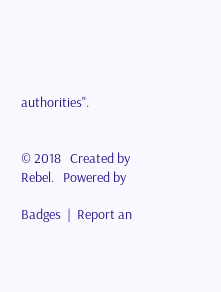authorities".


© 2018   Created by Rebel.   Powered by

Badges  |  Report an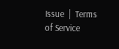Issue  |  Terms of Service